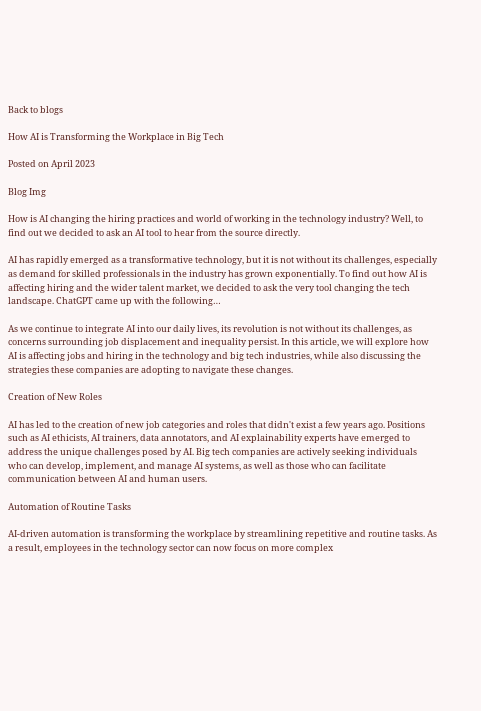Back to blogs

How AI is Transforming the Workplace in Big Tech

Posted on April 2023

Blog Img

How is AI changing the hiring practices and world of working in the technology industry? Well, to find out we decided to ask an AI tool to hear from the source directly.

AI has rapidly emerged as a transformative technology, but it is not without its challenges, especially as demand for skilled professionals in the industry has grown exponentially. To find out how AI is affecting hiring and the wider talent market, we decided to ask the very tool changing the tech landscape. ChatGPT came up with the following…

As we continue to integrate AI into our daily lives, its revolution is not without its challenges, as concerns surrounding job displacement and inequality persist. In this article, we will explore how AI is affecting jobs and hiring in the technology and big tech industries, while also discussing the strategies these companies are adopting to navigate these changes.

Creation of New Roles

AI has led to the creation of new job categories and roles that didn't exist a few years ago. Positions such as AI ethicists, AI trainers, data annotators, and AI explainability experts have emerged to address the unique challenges posed by AI. Big tech companies are actively seeking individuals who can develop, implement, and manage AI systems, as well as those who can facilitate communication between AI and human users.

Automation of Routine Tasks

AI-driven automation is transforming the workplace by streamlining repetitive and routine tasks. As a result, employees in the technology sector can now focus on more complex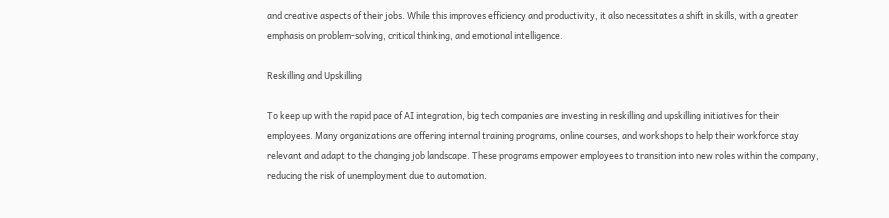and creative aspects of their jobs. While this improves efficiency and productivity, it also necessitates a shift in skills, with a greater emphasis on problem-solving, critical thinking, and emotional intelligence.

Reskilling and Upskilling

To keep up with the rapid pace of AI integration, big tech companies are investing in reskilling and upskilling initiatives for their employees. Many organizations are offering internal training programs, online courses, and workshops to help their workforce stay relevant and adapt to the changing job landscape. These programs empower employees to transition into new roles within the company, reducing the risk of unemployment due to automation.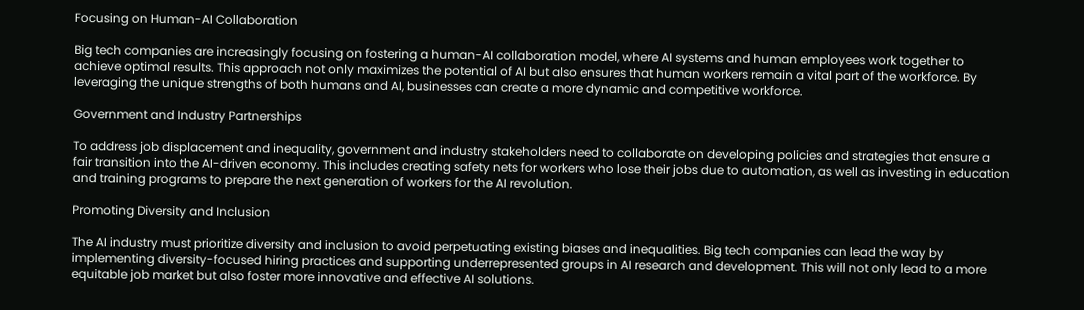Focusing on Human-AI Collaboration

Big tech companies are increasingly focusing on fostering a human-AI collaboration model, where AI systems and human employees work together to achieve optimal results. This approach not only maximizes the potential of AI but also ensures that human workers remain a vital part of the workforce. By leveraging the unique strengths of both humans and AI, businesses can create a more dynamic and competitive workforce.

Government and Industry Partnerships

To address job displacement and inequality, government and industry stakeholders need to collaborate on developing policies and strategies that ensure a fair transition into the AI-driven economy. This includes creating safety nets for workers who lose their jobs due to automation, as well as investing in education and training programs to prepare the next generation of workers for the AI revolution.

Promoting Diversity and Inclusion

The AI industry must prioritize diversity and inclusion to avoid perpetuating existing biases and inequalities. Big tech companies can lead the way by implementing diversity-focused hiring practices and supporting underrepresented groups in AI research and development. This will not only lead to a more equitable job market but also foster more innovative and effective AI solutions.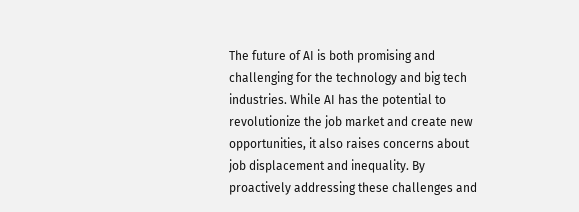The future of AI is both promising and challenging for the technology and big tech industries. While AI has the potential to revolutionize the job market and create new opportunities, it also raises concerns about job displacement and inequality. By proactively addressing these challenges and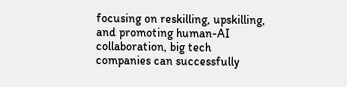focusing on reskilling, upskilling, and promoting human-AI collaboration, big tech companies can successfully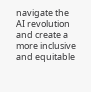navigate the AI revolution and create a more inclusive and equitable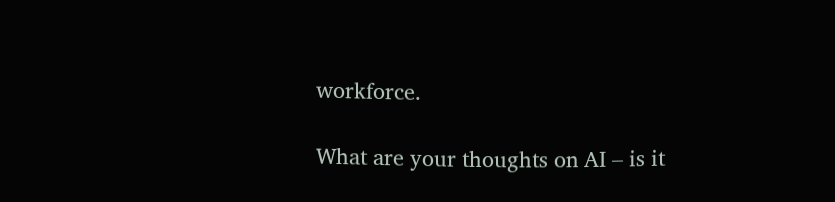workforce.

What are your thoughts on AI – is it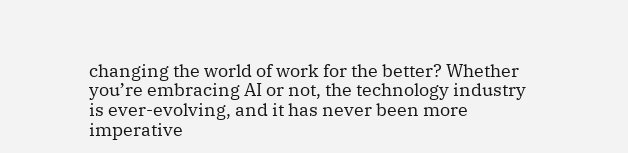changing the world of work for the better? Whether you’re embracing AI or not, the technology industry is ever-evolving, and it has never been more imperative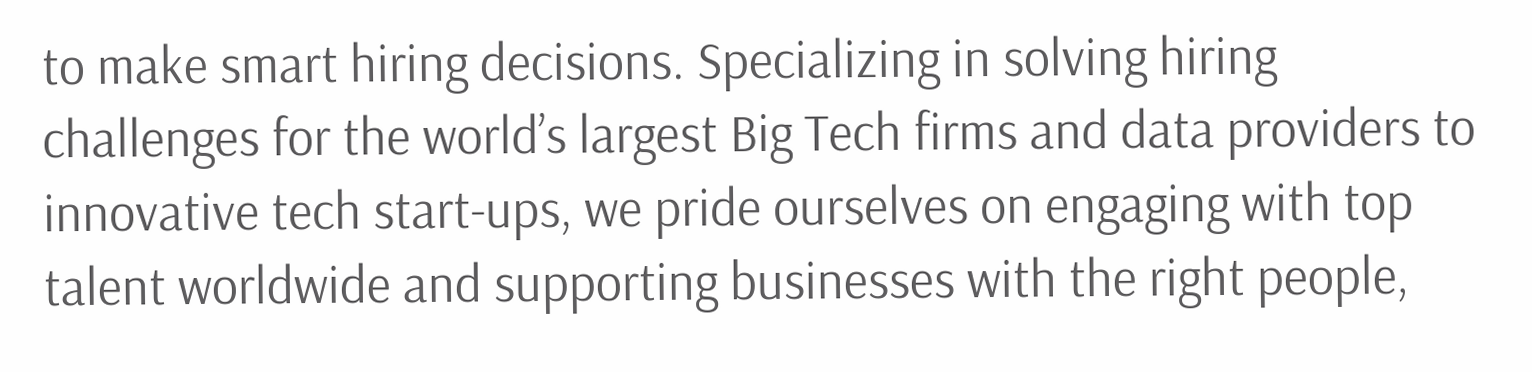to make smart hiring decisions. Specializing in solving hiring challenges for the world’s largest Big Tech firms and data providers to innovative tech start-ups, we pride ourselves on engaging with top talent worldwide and supporting businesses with the right people,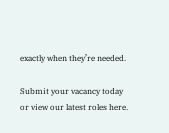exactly when they’re needed.

Submit your vacancy today or view our latest roles here.